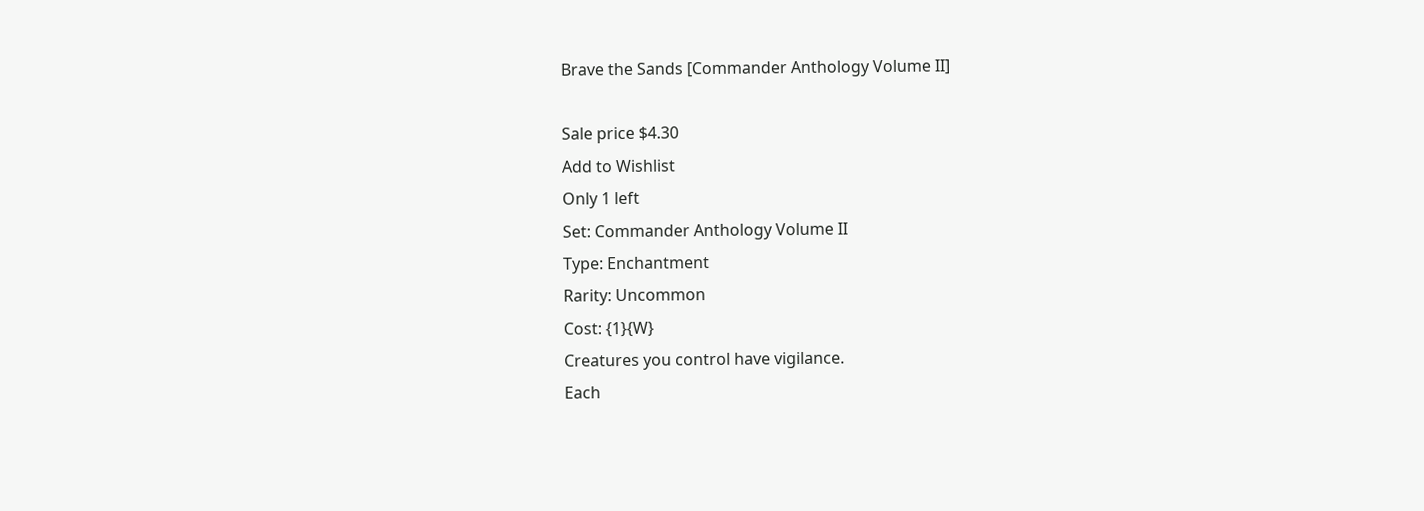Brave the Sands [Commander Anthology Volume II]

Sale price $4.30
Add to Wishlist
Only 1 left
Set: Commander Anthology Volume II
Type: Enchantment
Rarity: Uncommon
Cost: {1}{W}
Creatures you control have vigilance.
Each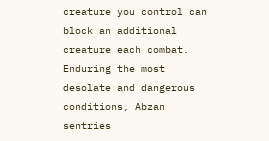creature you control can block an additional creature each combat.
Enduring the most desolate and dangerous conditions, Abzan sentries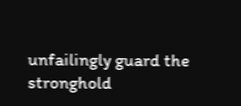unfailingly guard the stronghold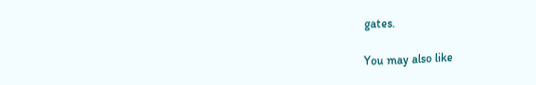gates.

You may also like